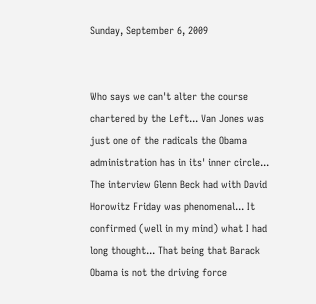Sunday, September 6, 2009


Who says we can't alter the course chartered by the Left... Van Jones was just one of the radicals the Obama administration has in its' inner circle... The interview Glenn Beck had with David Horowitz Friday was phenomenal... It confirmed (well in my mind) what I had long thought... That being that Barack Obama is not the driving force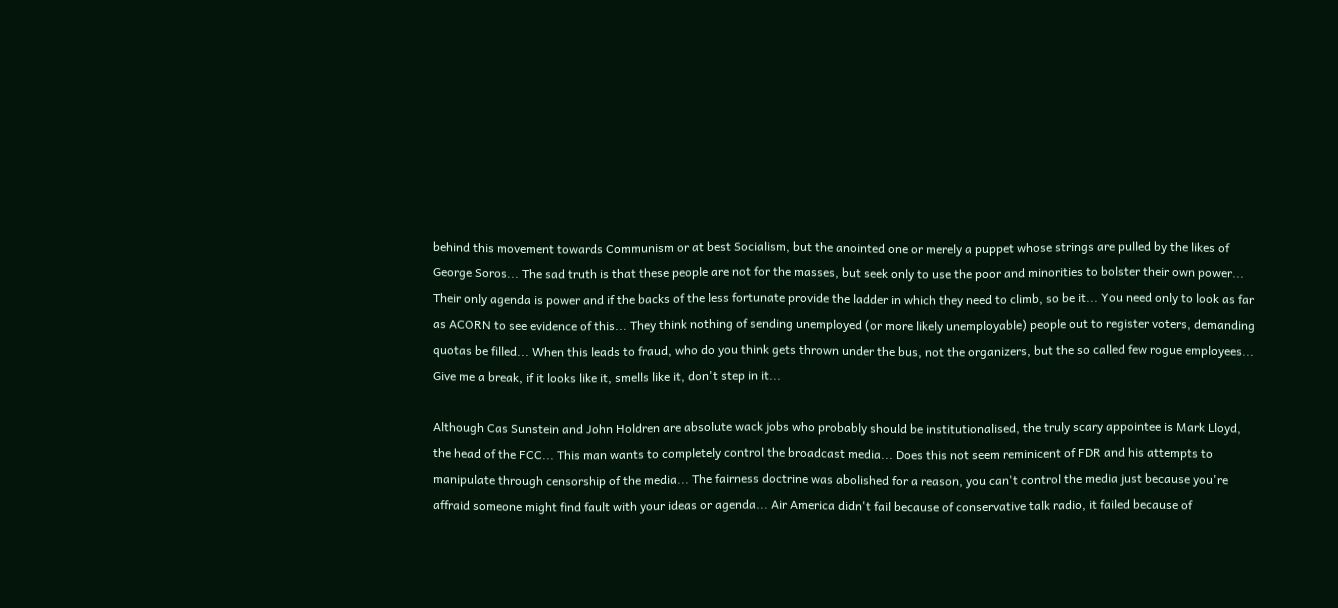behind this movement towards Communism or at best Socialism, but the anointed one or merely a puppet whose strings are pulled by the likes of George Soros... The sad truth is that these people are not for the masses, but seek only to use the poor and minorities to bolster their own power... Their only agenda is power and if the backs of the less fortunate provide the ladder in which they need to climb, so be it... You need only to look as far as ACORN to see evidence of this... They think nothing of sending unemployed (or more likely unemployable) people out to register voters, demanding quotas be filled... When this leads to fraud, who do you think gets thrown under the bus, not the organizers, but the so called few rogue employees... Give me a break, if it looks like it, smells like it, don't step in it...

Although Cas Sunstein and John Holdren are absolute wack jobs who probably should be institutionalised, the truly scary appointee is Mark Lloyd, the head of the FCC... This man wants to completely control the broadcast media... Does this not seem reminicent of FDR and his attempts to manipulate through censorship of the media... The fairness doctrine was abolished for a reason, you can't control the media just because you're affraid someone might find fault with your ideas or agenda... Air America didn't fail because of conservative talk radio, it failed because of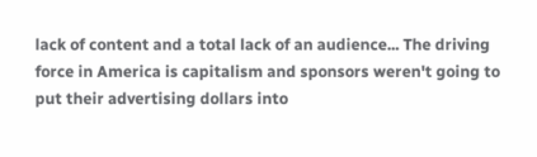lack of content and a total lack of an audience... The driving force in America is capitalism and sponsors weren't going to put their advertising dollars into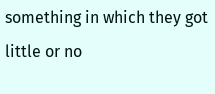something in which they got little or no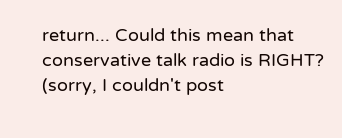return... Could this mean that conservative talk radio is RIGHT? (sorry, I couldn't post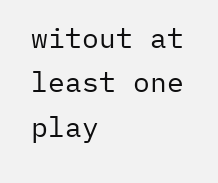witout at least one play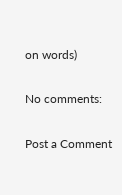on words)

No comments:

Post a Comment